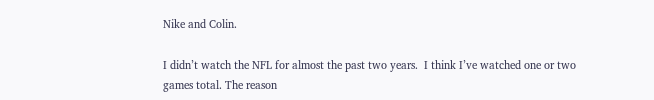Nike and Colin.

I didn’t watch the NFL for almost the past two years.  I think I’ve watched one or two games total. The reason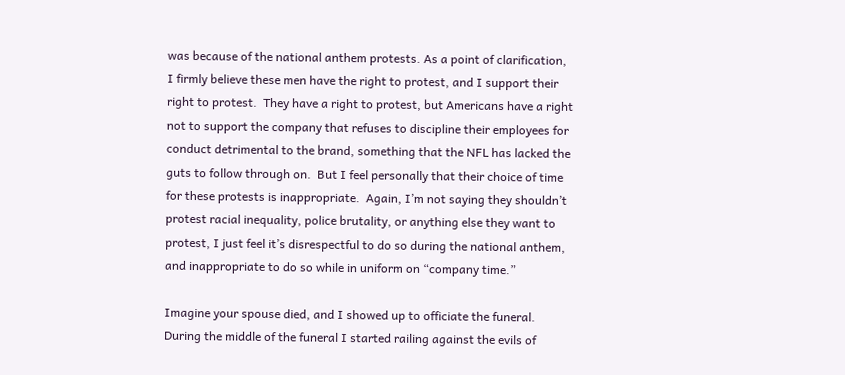was because of the national anthem protests. As a point of clarification, I firmly believe these men have the right to protest, and I support their right to protest.  They have a right to protest, but Americans have a right not to support the company that refuses to discipline their employees for conduct detrimental to the brand, something that the NFL has lacked the guts to follow through on.  But I feel personally that their choice of time for these protests is inappropriate.  Again, I’m not saying they shouldn’t protest racial inequality, police brutality, or anything else they want to protest, I just feel it’s disrespectful to do so during the national anthem, and inappropriate to do so while in uniform on “company time.”

Imagine your spouse died, and I showed up to officiate the funeral. During the middle of the funeral I started railing against the evils of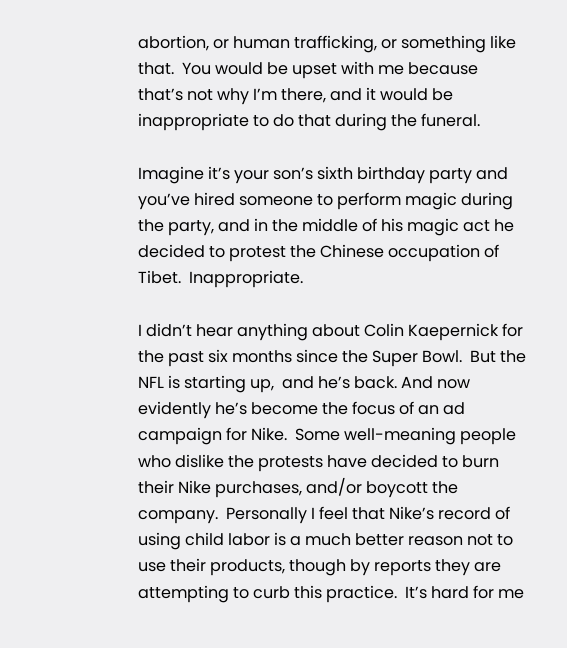abortion, or human trafficking, or something like that.  You would be upset with me because that’s not why I’m there, and it would be inappropriate to do that during the funeral.

Imagine it’s your son’s sixth birthday party and you’ve hired someone to perform magic during the party, and in the middle of his magic act he decided to protest the Chinese occupation of Tibet.  Inappropriate.

I didn’t hear anything about Colin Kaepernick for the past six months since the Super Bowl.  But the NFL is starting up,  and he’s back. And now evidently he’s become the focus of an ad campaign for Nike.  Some well-meaning people who dislike the protests have decided to burn their Nike purchases, and/or boycott the company.  Personally I feel that Nike’s record of using child labor is a much better reason not to use their products, though by reports they are attempting to curb this practice.  It’s hard for me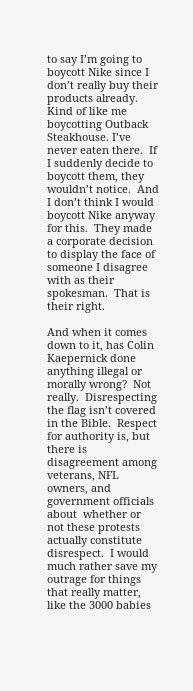to say I’m going to boycott Nike since I don’t really buy their products already.  Kind of like me boycotting Outback Steakhouse. I’ve never eaten there.  If I suddenly decide to boycott them, they wouldn’t notice.  And I don’t think I would boycott Nike anyway for this.  They made a corporate decision to display the face of someone I disagree with as their spokesman.  That is their right.

And when it comes down to it, has Colin Kaepernick done anything illegal or morally wrong?  Not really.  Disrespecting the flag isn’t covered in the Bible.  Respect for authority is, but there is disagreement among veterans, NFL owners, and government officials about  whether or not these protests actually constitute disrespect.  I would much rather save my outrage for things that really matter, like the 3000 babies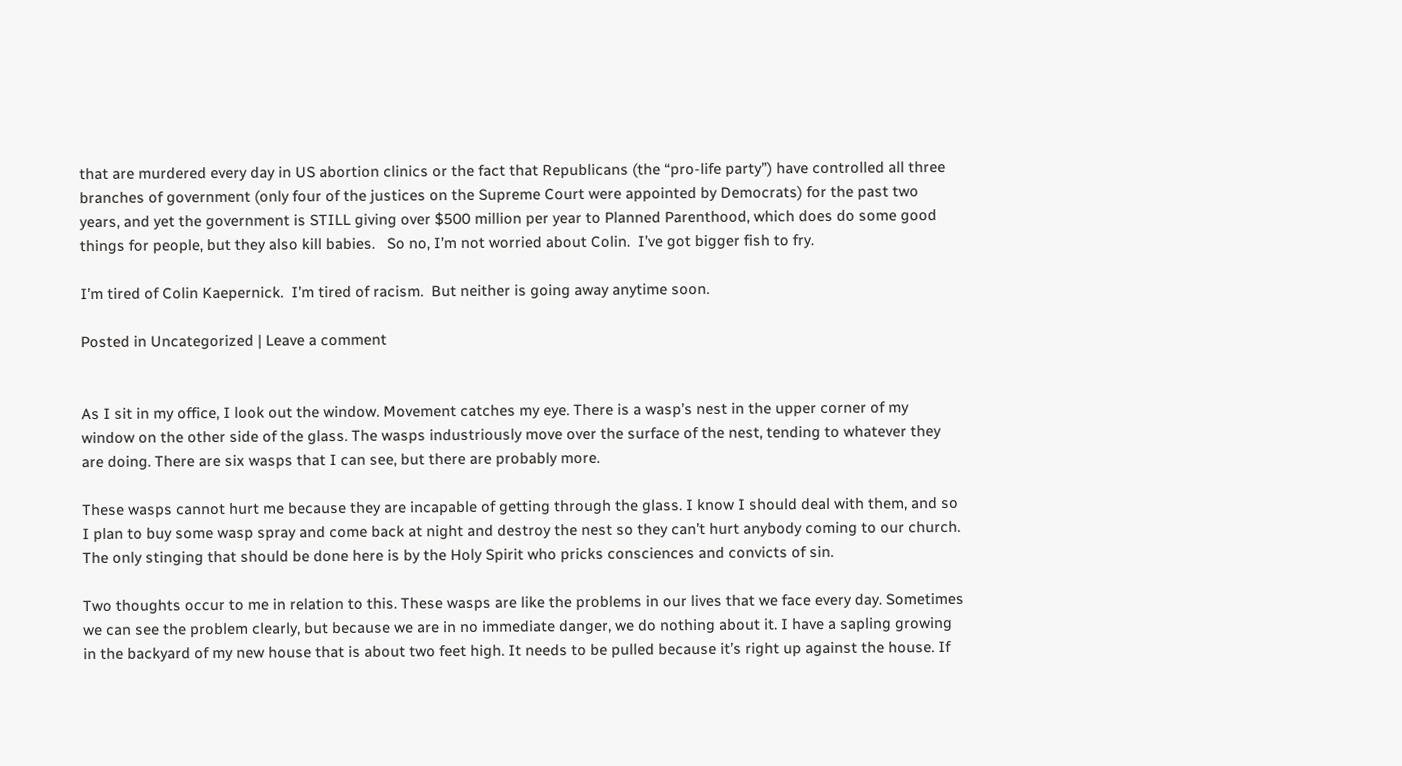that are murdered every day in US abortion clinics or the fact that Republicans (the “pro-life party”) have controlled all three branches of government (only four of the justices on the Supreme Court were appointed by Democrats) for the past two years, and yet the government is STILL giving over $500 million per year to Planned Parenthood, which does do some good things for people, but they also kill babies.   So no, I’m not worried about Colin.  I’ve got bigger fish to fry.

I’m tired of Colin Kaepernick.  I’m tired of racism.  But neither is going away anytime soon.

Posted in Uncategorized | Leave a comment


As I sit in my office, I look out the window. Movement catches my eye. There is a wasp’s nest in the upper corner of my window on the other side of the glass. The wasps industriously move over the surface of the nest, tending to whatever they are doing. There are six wasps that I can see, but there are probably more.

These wasps cannot hurt me because they are incapable of getting through the glass. I know I should deal with them, and so I plan to buy some wasp spray and come back at night and destroy the nest so they can’t hurt anybody coming to our church. The only stinging that should be done here is by the Holy Spirit who pricks consciences and convicts of sin.

Two thoughts occur to me in relation to this. These wasps are like the problems in our lives that we face every day. Sometimes we can see the problem clearly, but because we are in no immediate danger, we do nothing about it. I have a sapling growing in the backyard of my new house that is about two feet high. It needs to be pulled because it’s right up against the house. If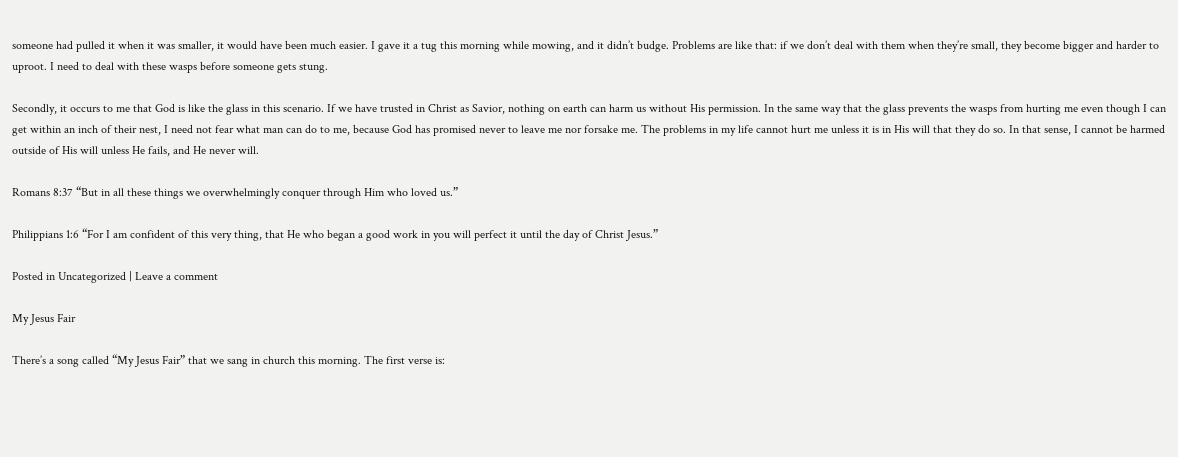someone had pulled it when it was smaller, it would have been much easier. I gave it a tug this morning while mowing, and it didn’t budge. Problems are like that: if we don’t deal with them when they’re small, they become bigger and harder to uproot. I need to deal with these wasps before someone gets stung.

Secondly, it occurs to me that God is like the glass in this scenario. If we have trusted in Christ as Savior, nothing on earth can harm us without His permission. In the same way that the glass prevents the wasps from hurting me even though I can get within an inch of their nest, I need not fear what man can do to me, because God has promised never to leave me nor forsake me. The problems in my life cannot hurt me unless it is in His will that they do so. In that sense, I cannot be harmed outside of His will unless He fails, and He never will.

Romans 8:37 “But in all these things we overwhelmingly conquer through Him who loved us.”

Philippians 1:6 “For I am confident of this very thing, that He who began a good work in you will perfect it until the day of Christ Jesus.”

Posted in Uncategorized | Leave a comment

My Jesus Fair

There’s a song called “My Jesus Fair” that we sang in church this morning. The first verse is: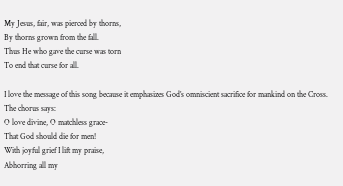My Jesus, fair, was pierced by thorns,
By thorns grown from the fall.
Thus He who gave the curse was torn
To end that curse for all.

I love the message of this song because it emphasizes God’s omniscient sacrifice for mankind on the Cross. The chorus says:
O love divine, O matchless grace-
That God should die for men!
With joyful grief I lift my praise,
Abhorring all my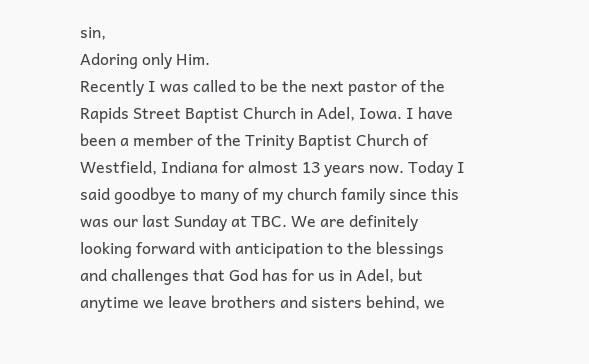sin,
Adoring only Him.
Recently I was called to be the next pastor of the Rapids Street Baptist Church in Adel, Iowa. I have been a member of the Trinity Baptist Church of Westfield, Indiana for almost 13 years now. Today I said goodbye to many of my church family since this was our last Sunday at TBC. We are definitely looking forward with anticipation to the blessings and challenges that God has for us in Adel, but anytime we leave brothers and sisters behind, we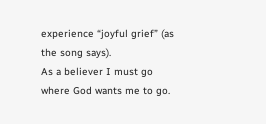experience “joyful grief” (as the song says).
As a believer I must go where God wants me to go.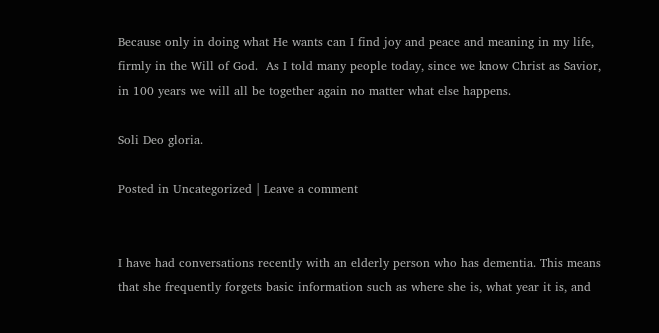Because only in doing what He wants can I find joy and peace and meaning in my life, firmly in the Will of God.  As I told many people today, since we know Christ as Savior, in 100 years we will all be together again no matter what else happens.

Soli Deo gloria.

Posted in Uncategorized | Leave a comment


I have had conversations recently with an elderly person who has dementia. This means that she frequently forgets basic information such as where she is, what year it is, and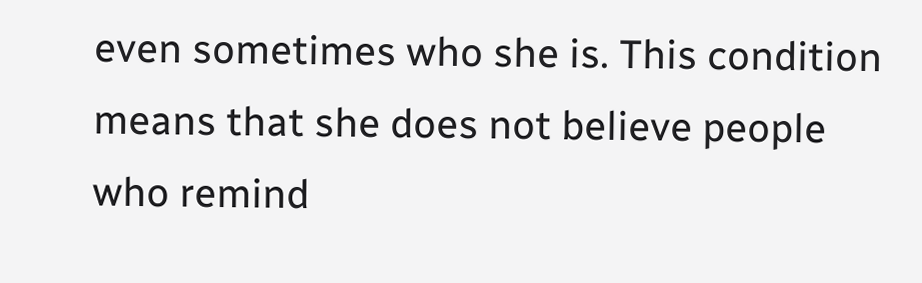even sometimes who she is. This condition means that she does not believe people who remind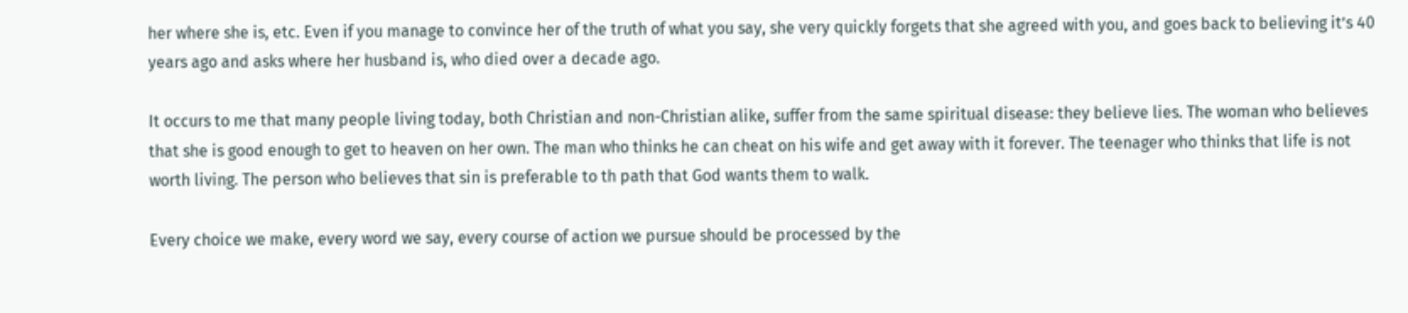her where she is, etc. Even if you manage to convince her of the truth of what you say, she very quickly forgets that she agreed with you, and goes back to believing it’s 40 years ago and asks where her husband is, who died over a decade ago.

It occurs to me that many people living today, both Christian and non-Christian alike, suffer from the same spiritual disease: they believe lies. The woman who believes that she is good enough to get to heaven on her own. The man who thinks he can cheat on his wife and get away with it forever. The teenager who thinks that life is not worth living. The person who believes that sin is preferable to th path that God wants them to walk.

Every choice we make, every word we say, every course of action we pursue should be processed by the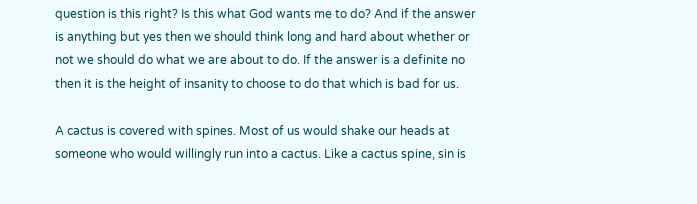question is this right? Is this what God wants me to do? And if the answer is anything but yes then we should think long and hard about whether or not we should do what we are about to do. If the answer is a definite no then it is the height of insanity to choose to do that which is bad for us.

A cactus is covered with spines. Most of us would shake our heads at someone who would willingly run into a cactus. Like a cactus spine, sin is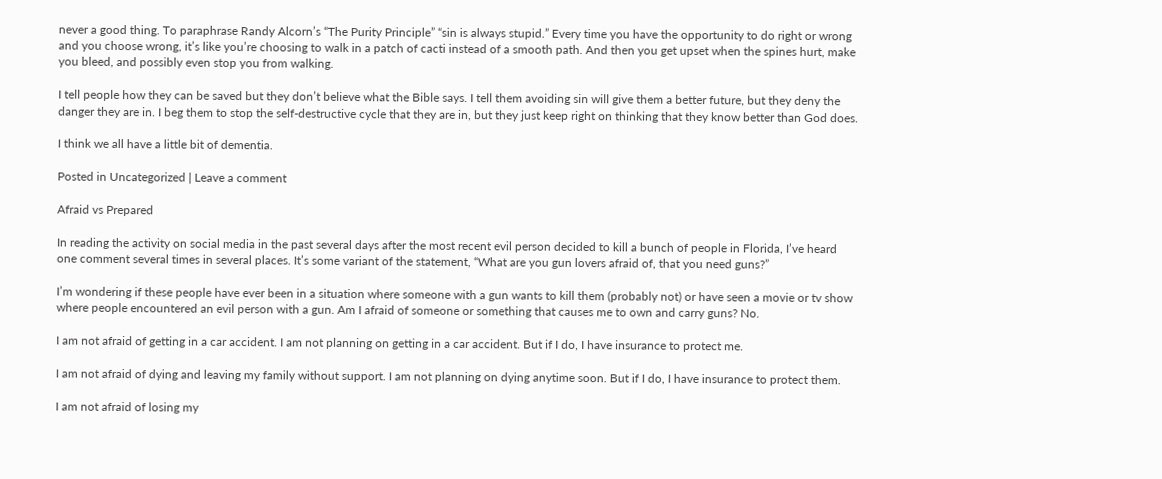never a good thing. To paraphrase Randy Alcorn’s “The Purity Principle” “sin is always stupid.” Every time you have the opportunity to do right or wrong and you choose wrong, it’s like you’re choosing to walk in a patch of cacti instead of a smooth path. And then you get upset when the spines hurt, make you bleed, and possibly even stop you from walking.

I tell people how they can be saved but they don’t believe what the Bible says. I tell them avoiding sin will give them a better future, but they deny the danger they are in. I beg them to stop the self-destructive cycle that they are in, but they just keep right on thinking that they know better than God does.

I think we all have a little bit of dementia.

Posted in Uncategorized | Leave a comment

Afraid vs Prepared

In reading the activity on social media in the past several days after the most recent evil person decided to kill a bunch of people in Florida, I’ve heard one comment several times in several places. It’s some variant of the statement, “What are you gun lovers afraid of, that you need guns?”

I’m wondering if these people have ever been in a situation where someone with a gun wants to kill them (probably not) or have seen a movie or tv show where people encountered an evil person with a gun. Am I afraid of someone or something that causes me to own and carry guns? No.

I am not afraid of getting in a car accident. I am not planning on getting in a car accident. But if I do, I have insurance to protect me.

I am not afraid of dying and leaving my family without support. I am not planning on dying anytime soon. But if I do, I have insurance to protect them.

I am not afraid of losing my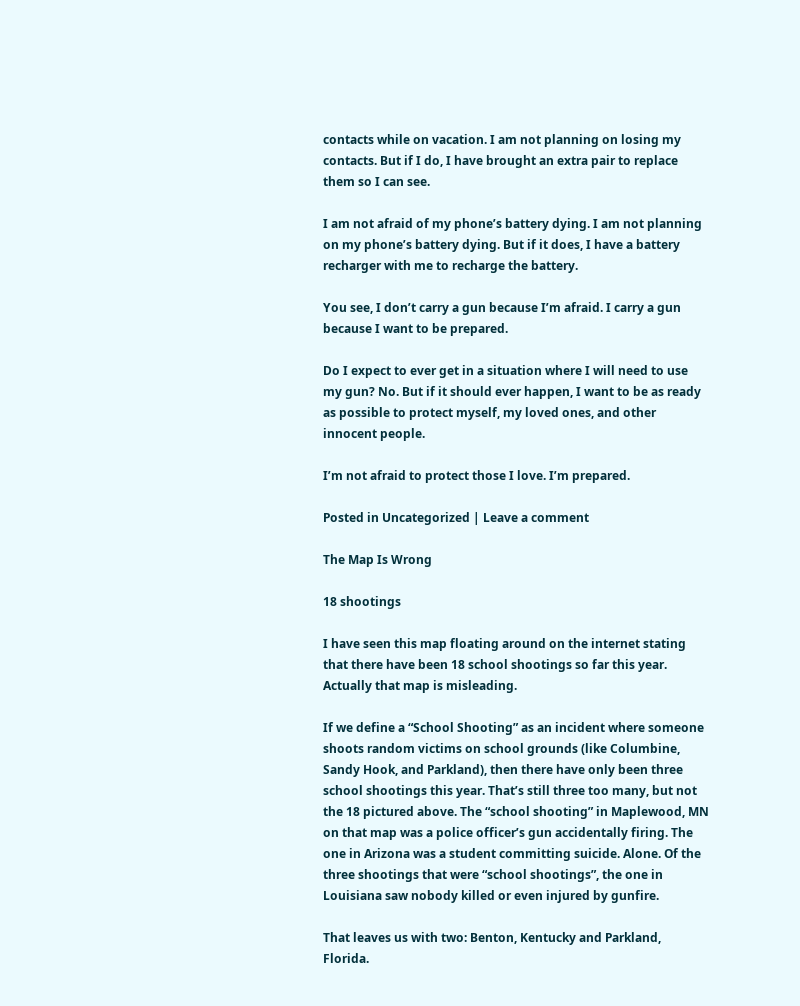contacts while on vacation. I am not planning on losing my contacts. But if I do, I have brought an extra pair to replace them so I can see.

I am not afraid of my phone’s battery dying. I am not planning on my phone’s battery dying. But if it does, I have a battery recharger with me to recharge the battery.

You see, I don’t carry a gun because I’m afraid. I carry a gun because I want to be prepared.

Do I expect to ever get in a situation where I will need to use my gun? No. But if it should ever happen, I want to be as ready as possible to protect myself, my loved ones, and other innocent people.

I’m not afraid to protect those I love. I’m prepared.

Posted in Uncategorized | Leave a comment

The Map Is Wrong

18 shootings

I have seen this map floating around on the internet stating that there have been 18 school shootings so far this year. Actually that map is misleading.

If we define a “School Shooting” as an incident where someone shoots random victims on school grounds (like Columbine, Sandy Hook, and Parkland), then there have only been three school shootings this year. That’s still three too many, but not the 18 pictured above. The “school shooting” in Maplewood, MN on that map was a police officer’s gun accidentally firing. The one in Arizona was a student committing suicide. Alone. Of the three shootings that were “school shootings”, the one in Louisiana saw nobody killed or even injured by gunfire.

That leaves us with two: Benton, Kentucky and Parkland, Florida.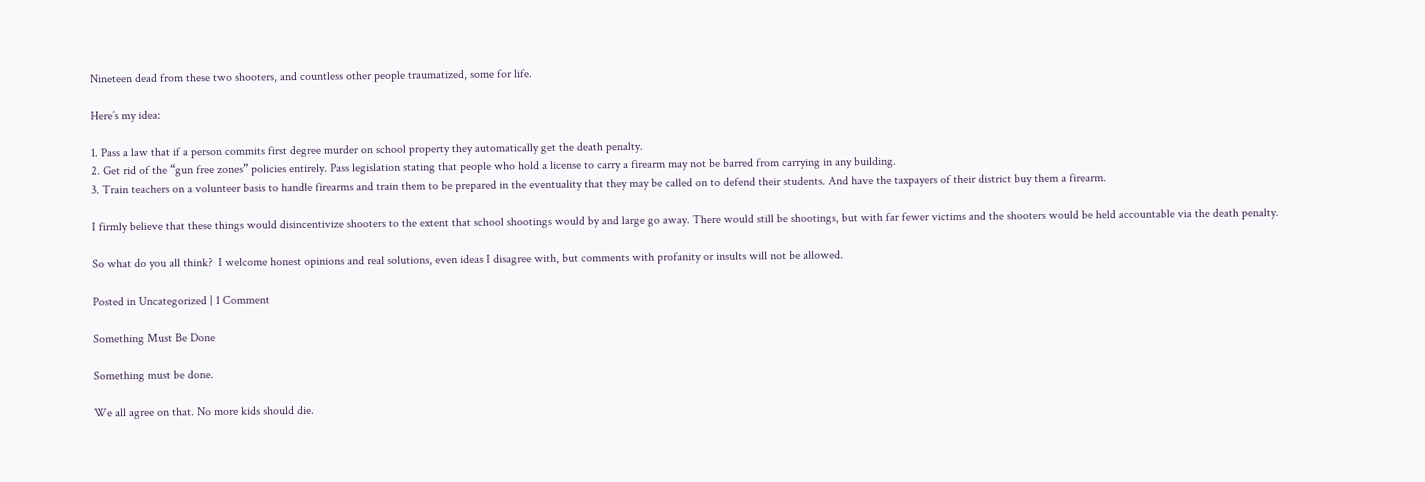Nineteen dead from these two shooters, and countless other people traumatized, some for life.

Here’s my idea:

1. Pass a law that if a person commits first degree murder on school property they automatically get the death penalty.
2. Get rid of the “gun free zones” policies entirely. Pass legislation stating that people who hold a license to carry a firearm may not be barred from carrying in any building.
3. Train teachers on a volunteer basis to handle firearms and train them to be prepared in the eventuality that they may be called on to defend their students. And have the taxpayers of their district buy them a firearm.

I firmly believe that these things would disincentivize shooters to the extent that school shootings would by and large go away. There would still be shootings, but with far fewer victims and the shooters would be held accountable via the death penalty.

So what do you all think?  I welcome honest opinions and real solutions, even ideas I disagree with, but comments with profanity or insults will not be allowed.

Posted in Uncategorized | 1 Comment

Something Must Be Done

Something must be done.

We all agree on that. No more kids should die.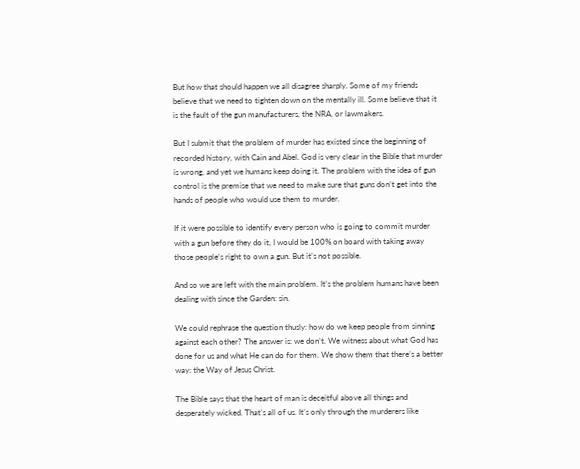But how that should happen we all disagree sharply. Some of my friends believe that we need to tighten down on the mentally ill. Some believe that it is the fault of the gun manufacturers, the NRA, or lawmakers.

But I submit that the problem of murder has existed since the beginning of recorded history, with Cain and Abel. God is very clear in the Bible that murder is wrong, and yet we humans keep doing it. The problem with the idea of gun control is the premise that we need to make sure that guns don’t get into the hands of people who would use them to murder.

If it were possible to identify every person who is going to commit murder with a gun before they do it, I would be 100% on board with taking away those people’s right to own a gun. But it’s not possible.

And so we are left with the main problem. It’s the problem humans have been dealing with since the Garden: sin.

We could rephrase the question thusly: how do we keep people from sinning against each other? The answer is: we don’t. We witness about what God has done for us and what He can do for them. We show them that there’s a better way: the Way of Jesus Christ.

The Bible says that the heart of man is deceitful above all things and desperately wicked. That’s all of us. It’s only through the murderers like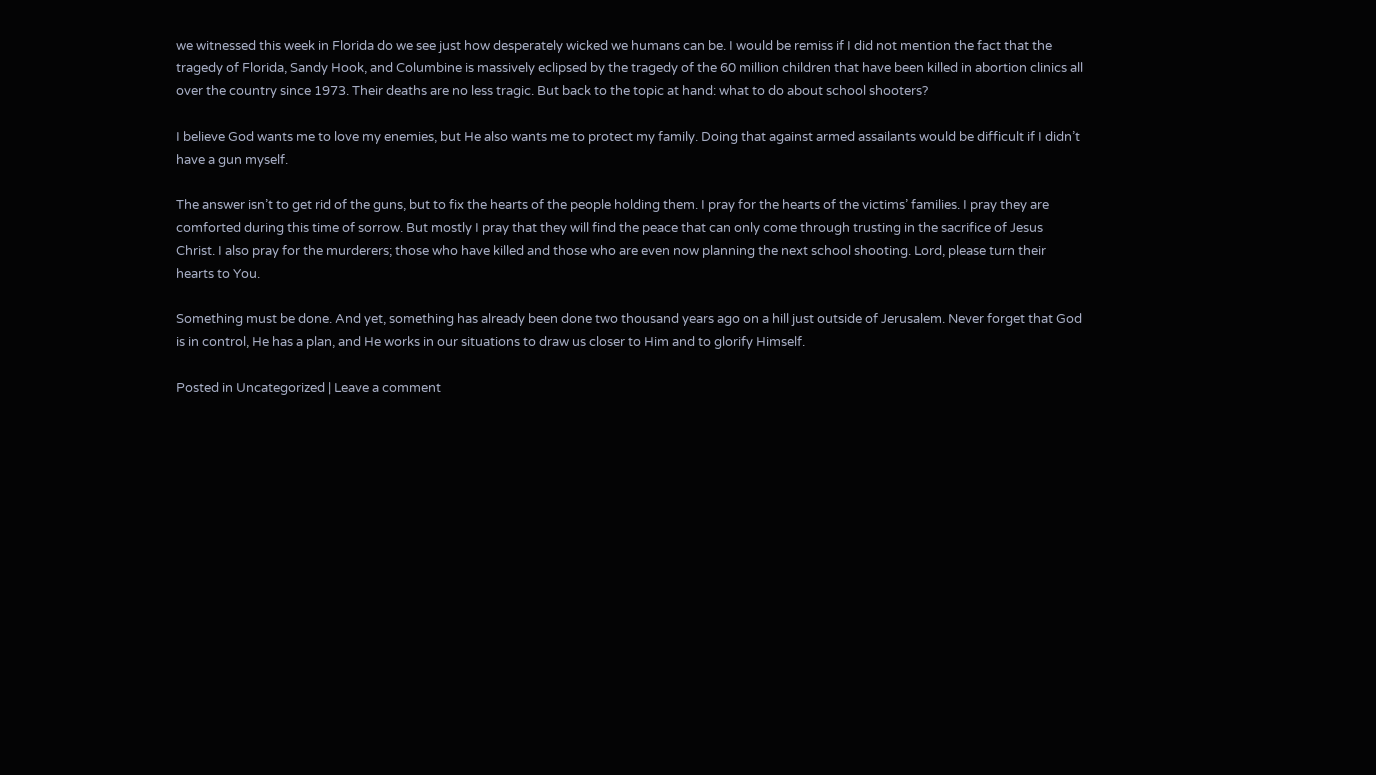we witnessed this week in Florida do we see just how desperately wicked we humans can be. I would be remiss if I did not mention the fact that the tragedy of Florida, Sandy Hook, and Columbine is massively eclipsed by the tragedy of the 60 million children that have been killed in abortion clinics all over the country since 1973. Their deaths are no less tragic. But back to the topic at hand: what to do about school shooters?

I believe God wants me to love my enemies, but He also wants me to protect my family. Doing that against armed assailants would be difficult if I didn’t have a gun myself.

The answer isn’t to get rid of the guns, but to fix the hearts of the people holding them. I pray for the hearts of the victims’ families. I pray they are comforted during this time of sorrow. But mostly I pray that they will find the peace that can only come through trusting in the sacrifice of Jesus Christ. I also pray for the murderers; those who have killed and those who are even now planning the next school shooting. Lord, please turn their hearts to You.

Something must be done. And yet, something has already been done two thousand years ago on a hill just outside of Jerusalem. Never forget that God is in control, He has a plan, and He works in our situations to draw us closer to Him and to glorify Himself.

Posted in Uncategorized | Leave a comment